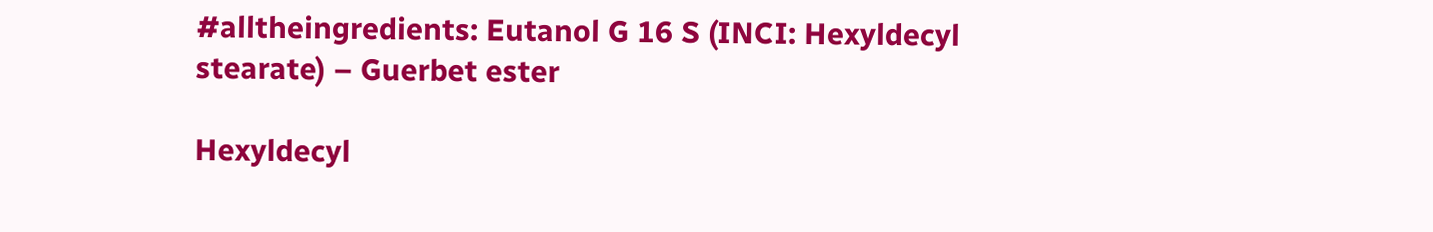#alltheingredients: Eutanol G 16 S (INCI: Hexyldecyl stearate) – Guerbet ester

Hexyldecyl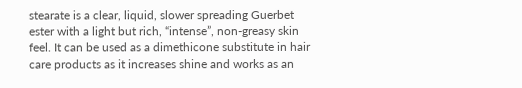stearate is a clear, liquid, slower spreading Guerbet ester with a light but rich, “intense”, non-greasy skin feel. It can be used as a dimethicone substitute in hair care products as it increases shine and works as an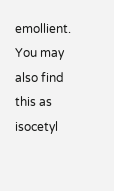emollient. You may also find this as isocetyl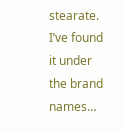stearate. I’ve found it under the brand names…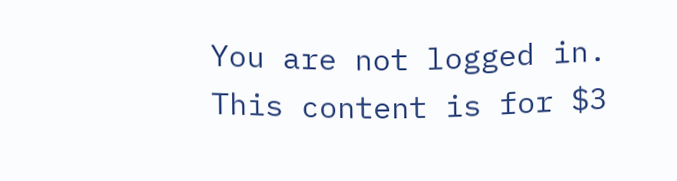You are not logged in. This content is for $3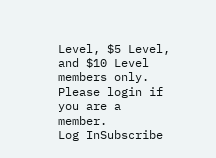Level, $5 Level, and $10 Level members only. Please login if you are a member.
Log InSubscribe